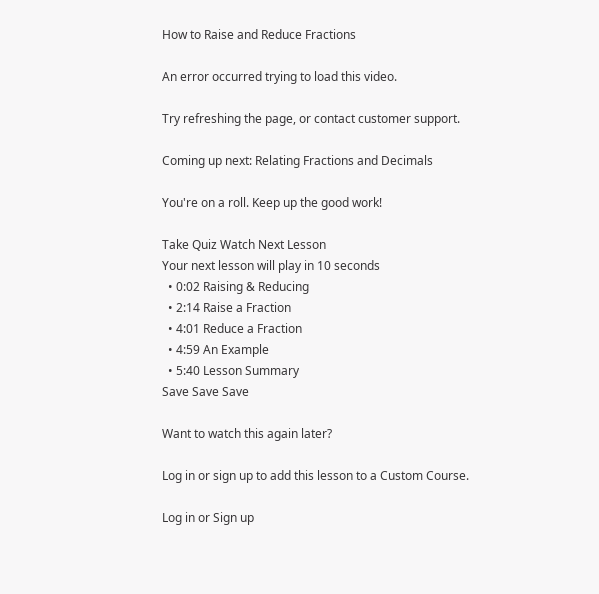How to Raise and Reduce Fractions

An error occurred trying to load this video.

Try refreshing the page, or contact customer support.

Coming up next: Relating Fractions and Decimals

You're on a roll. Keep up the good work!

Take Quiz Watch Next Lesson
Your next lesson will play in 10 seconds
  • 0:02 Raising & Reducing
  • 2:14 Raise a Fraction
  • 4:01 Reduce a Fraction
  • 4:59 An Example
  • 5:40 Lesson Summary
Save Save Save

Want to watch this again later?

Log in or sign up to add this lesson to a Custom Course.

Log in or Sign up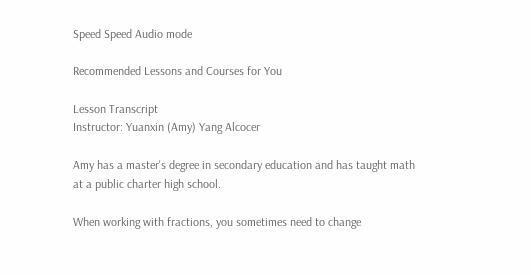Speed Speed Audio mode

Recommended Lessons and Courses for You

Lesson Transcript
Instructor: Yuanxin (Amy) Yang Alcocer

Amy has a master's degree in secondary education and has taught math at a public charter high school.

When working with fractions, you sometimes need to change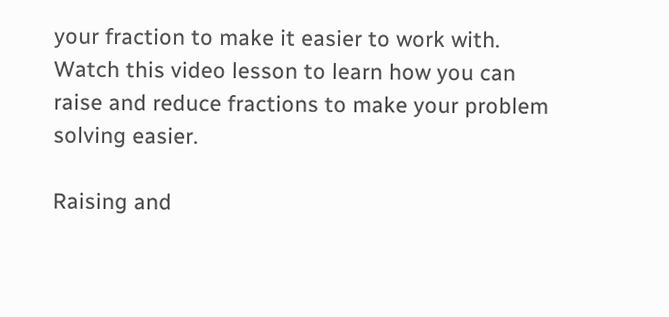your fraction to make it easier to work with. Watch this video lesson to learn how you can raise and reduce fractions to make your problem solving easier.

Raising and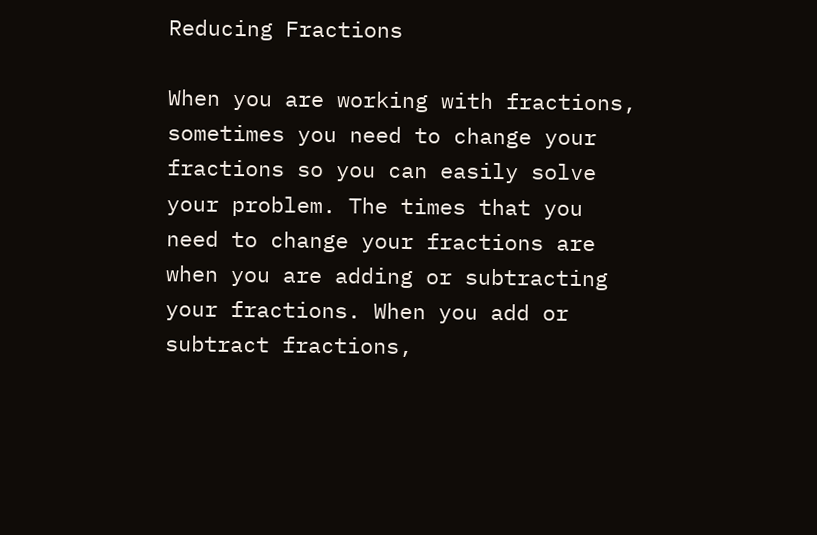Reducing Fractions

When you are working with fractions, sometimes you need to change your fractions so you can easily solve your problem. The times that you need to change your fractions are when you are adding or subtracting your fractions. When you add or subtract fractions,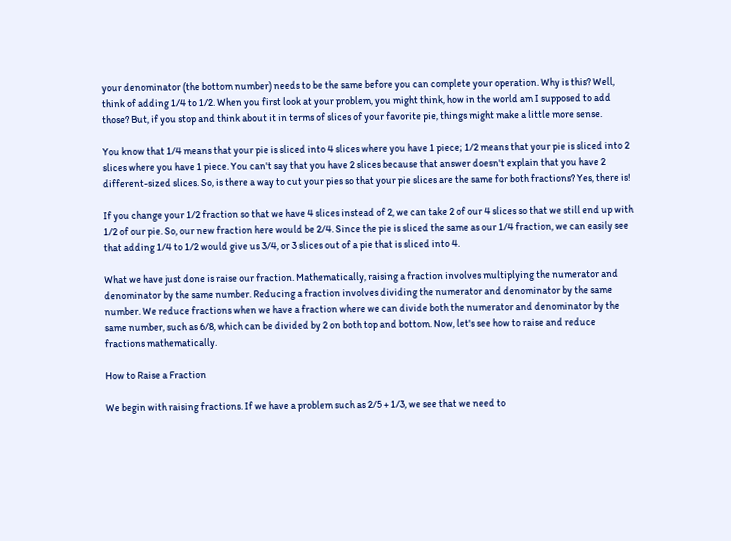your denominator (the bottom number) needs to be the same before you can complete your operation. Why is this? Well, think of adding 1/4 to 1/2. When you first look at your problem, you might think, how in the world am I supposed to add those? But, if you stop and think about it in terms of slices of your favorite pie, things might make a little more sense.

You know that 1/4 means that your pie is sliced into 4 slices where you have 1 piece; 1/2 means that your pie is sliced into 2 slices where you have 1 piece. You can't say that you have 2 slices because that answer doesn't explain that you have 2 different-sized slices. So, is there a way to cut your pies so that your pie slices are the same for both fractions? Yes, there is!

If you change your 1/2 fraction so that we have 4 slices instead of 2, we can take 2 of our 4 slices so that we still end up with 1/2 of our pie. So, our new fraction here would be 2/4. Since the pie is sliced the same as our 1/4 fraction, we can easily see that adding 1/4 to 1/2 would give us 3/4, or 3 slices out of a pie that is sliced into 4.

What we have just done is raise our fraction. Mathematically, raising a fraction involves multiplying the numerator and denominator by the same number. Reducing a fraction involves dividing the numerator and denominator by the same number. We reduce fractions when we have a fraction where we can divide both the numerator and denominator by the same number, such as 6/8, which can be divided by 2 on both top and bottom. Now, let's see how to raise and reduce fractions mathematically.

How to Raise a Fraction

We begin with raising fractions. If we have a problem such as 2/5 + 1/3, we see that we need to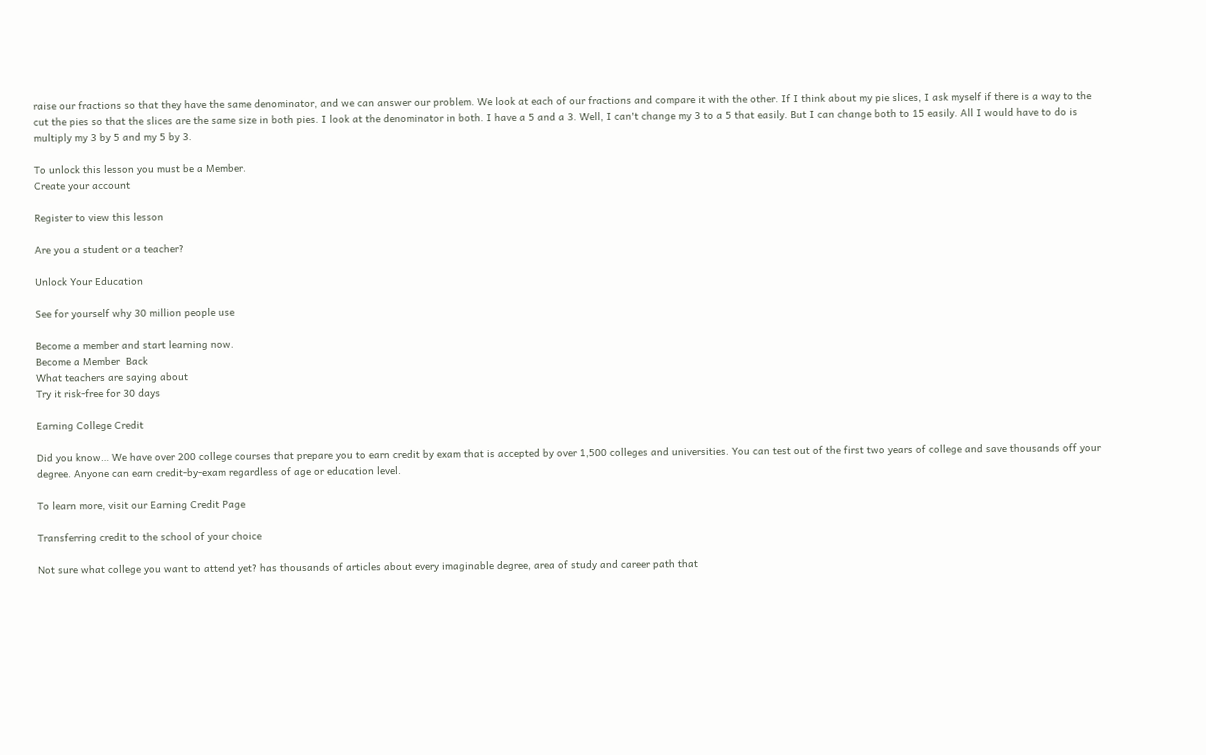raise our fractions so that they have the same denominator, and we can answer our problem. We look at each of our fractions and compare it with the other. If I think about my pie slices, I ask myself if there is a way to the cut the pies so that the slices are the same size in both pies. I look at the denominator in both. I have a 5 and a 3. Well, I can't change my 3 to a 5 that easily. But I can change both to 15 easily. All I would have to do is multiply my 3 by 5 and my 5 by 3.

To unlock this lesson you must be a Member.
Create your account

Register to view this lesson

Are you a student or a teacher?

Unlock Your Education

See for yourself why 30 million people use

Become a member and start learning now.
Become a Member  Back
What teachers are saying about
Try it risk-free for 30 days

Earning College Credit

Did you know… We have over 200 college courses that prepare you to earn credit by exam that is accepted by over 1,500 colleges and universities. You can test out of the first two years of college and save thousands off your degree. Anyone can earn credit-by-exam regardless of age or education level.

To learn more, visit our Earning Credit Page

Transferring credit to the school of your choice

Not sure what college you want to attend yet? has thousands of articles about every imaginable degree, area of study and career path that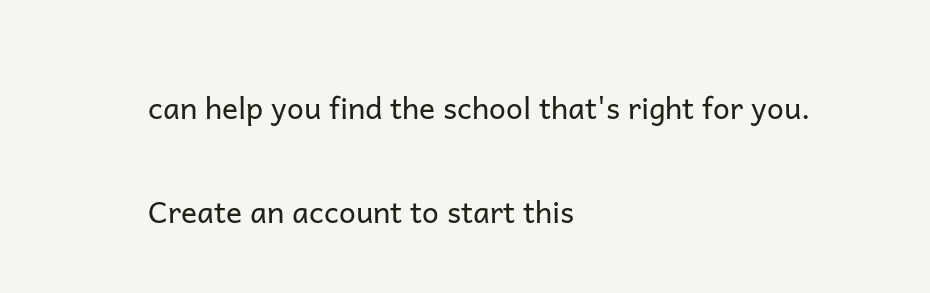can help you find the school that's right for you.

Create an account to start this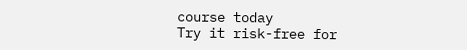course today
Try it risk-free for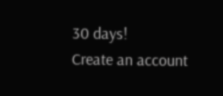30 days!
Create an account